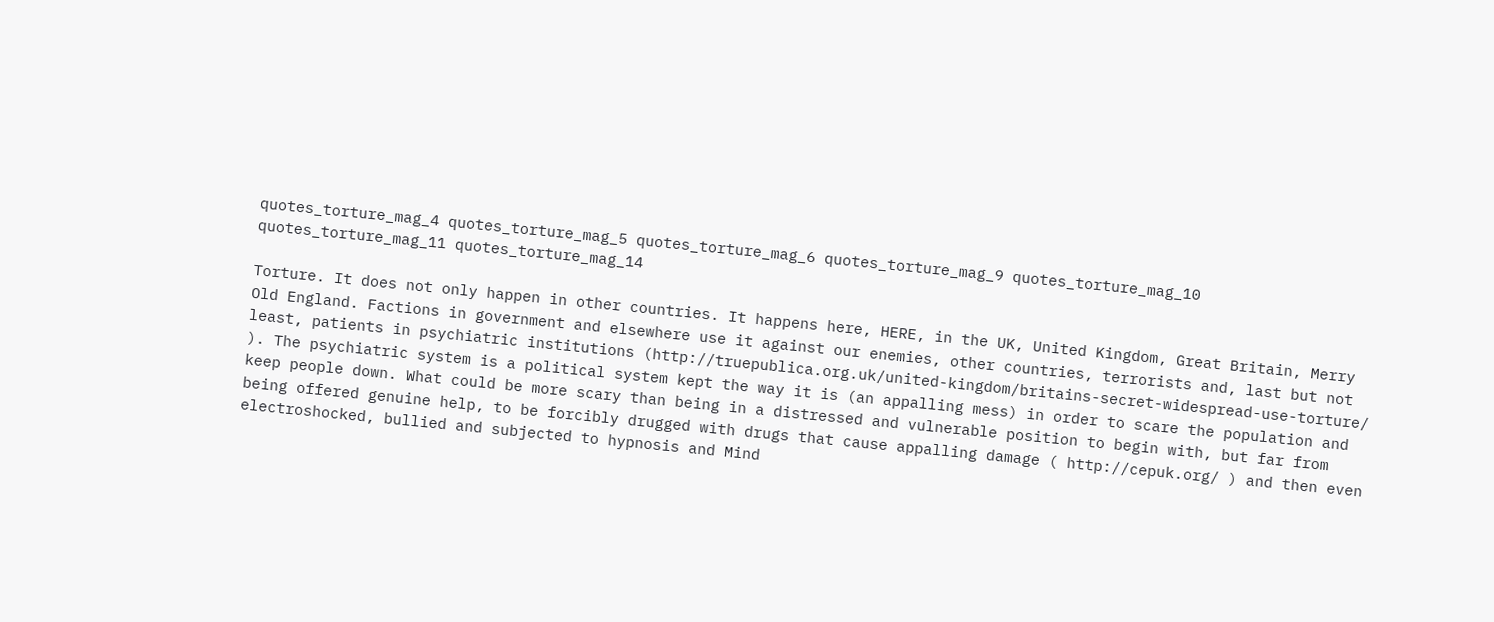quotes_torture_mag_4 quotes_torture_mag_5 quotes_torture_mag_6 quotes_torture_mag_9 quotes_torture_mag_10 quotes_torture_mag_11 quotes_torture_mag_14

Torture. It does not only happen in other countries. It happens here, HERE, in the UK, United Kingdom, Great Britain, Merry Old England. Factions in government and elsewhere use it against our enemies, other countries, terrorists and, last but not least, patients in psychiatric institutions (http://truepublica.org.uk/united-kingdom/britains-secret-widespread-use-torture/ ). The psychiatric system is a political system kept the way it is (an appalling mess) in order to scare the population and keep people down. What could be more scary than being in a distressed and vulnerable position to begin with, but far from being offered genuine help, to be forcibly drugged with drugs that cause appalling damage ( http://cepuk.org/ ) and then even electroshocked, bullied and subjected to hypnosis and Mind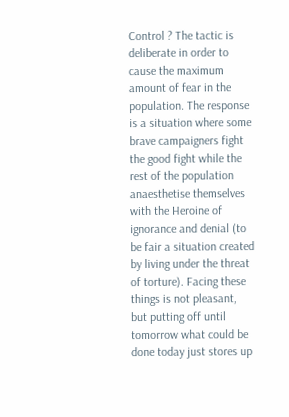Control ? The tactic is deliberate in order to cause the maximum amount of fear in the population. The response is a situation where some brave campaigners fight the good fight while the rest of the population anaesthetise themselves with the Heroine of ignorance and denial (to be fair a situation created by living under the threat of torture). Facing these things is not pleasant, but putting off until tomorrow what could be done today just stores up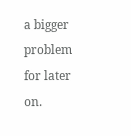a bigger problem for later on.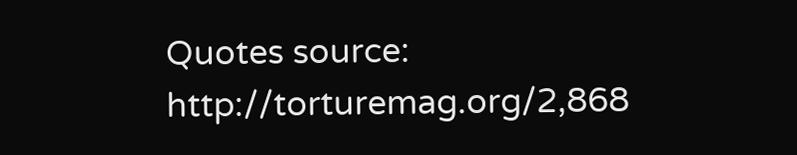Quotes source: http://torturemag.org/2,868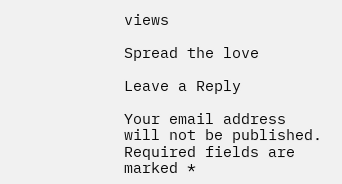views

Spread the love

Leave a Reply

Your email address will not be published. Required fields are marked *